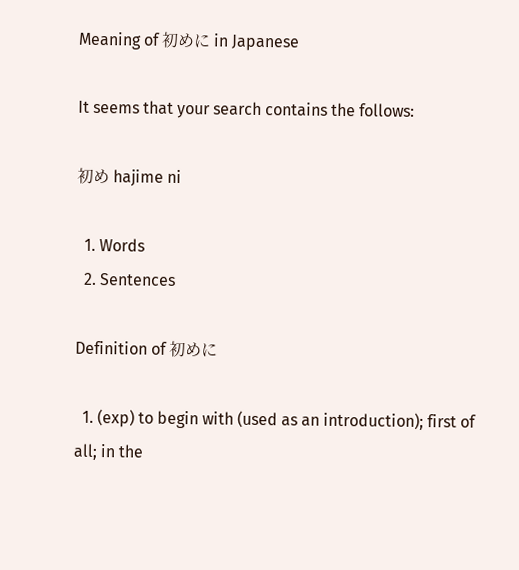Meaning of 初めに in Japanese

It seems that your search contains the follows:

初め hajime ni

  1. Words
  2. Sentences

Definition of 初めに

  1. (exp) to begin with (used as an introduction); first of all; in the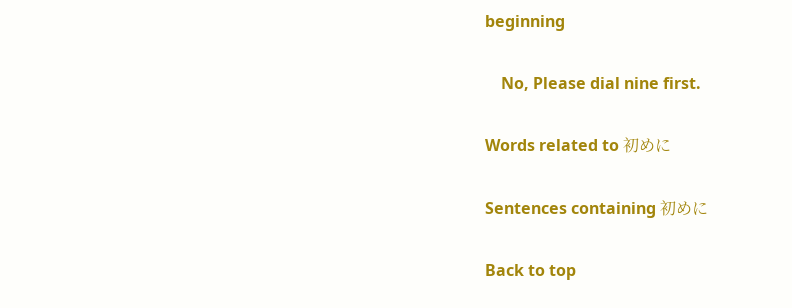beginning

    No, Please dial nine first.

Words related to 初めに

Sentences containing 初めに

Back to top